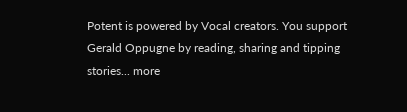Potent is powered by Vocal creators. You support Gerald Oppugne by reading, sharing and tipping stories... more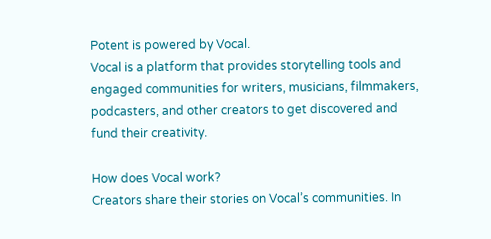Potent is powered by Vocal.
Vocal is a platform that provides storytelling tools and engaged communities for writers, musicians, filmmakers, podcasters, and other creators to get discovered and fund their creativity.

How does Vocal work?
Creators share their stories on Vocal’s communities. In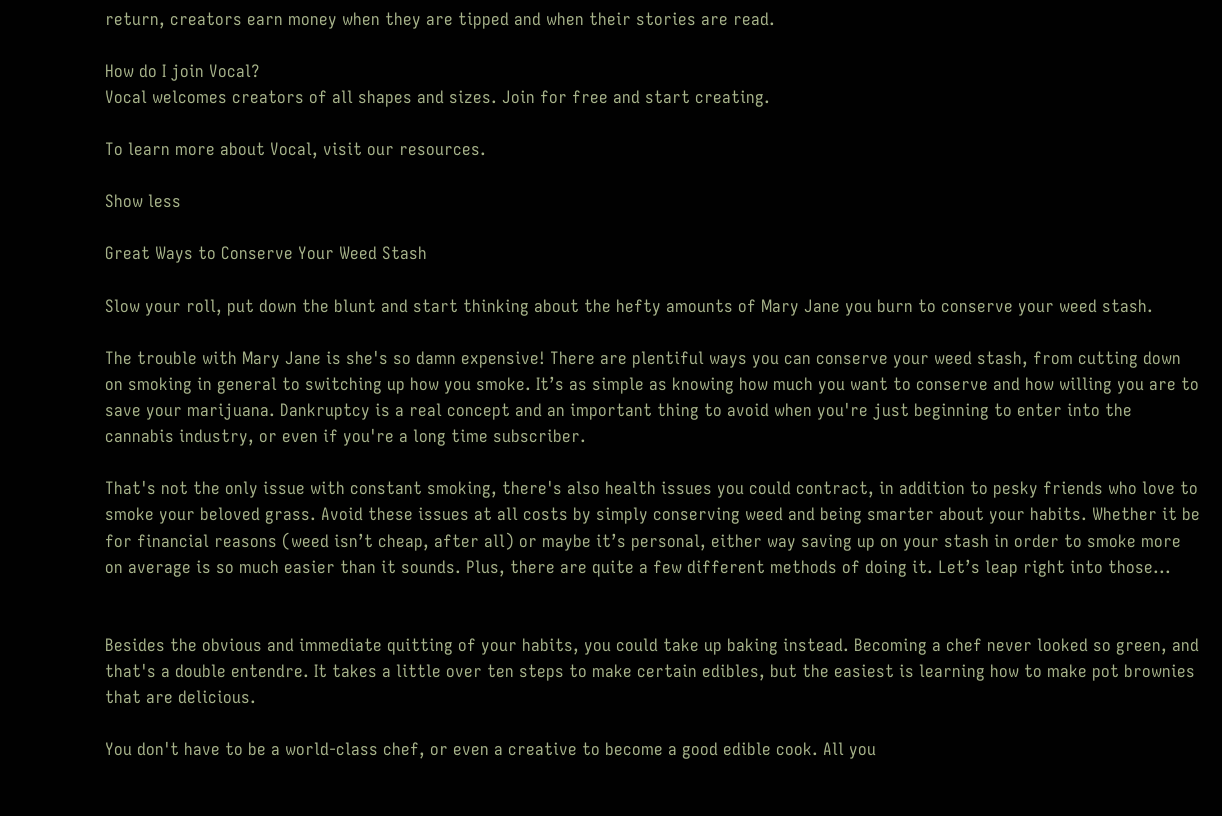return, creators earn money when they are tipped and when their stories are read.

How do I join Vocal?
Vocal welcomes creators of all shapes and sizes. Join for free and start creating.

To learn more about Vocal, visit our resources.

Show less

Great Ways to Conserve Your Weed Stash

Slow your roll, put down the blunt and start thinking about the hefty amounts of Mary Jane you burn to conserve your weed stash.

The trouble with Mary Jane is she's so damn expensive! There are plentiful ways you can conserve your weed stash, from cutting down on smoking in general to switching up how you smoke. It’s as simple as knowing how much you want to conserve and how willing you are to save your marijuana. Dankruptcy is a real concept and an important thing to avoid when you're just beginning to enter into the cannabis industry, or even if you're a long time subscriber.

That's not the only issue with constant smoking, there's also health issues you could contract, in addition to pesky friends who love to smoke your beloved grass. Avoid these issues at all costs by simply conserving weed and being smarter about your habits. Whether it be for financial reasons (weed isn’t cheap, after all) or maybe it’s personal, either way saving up on your stash in order to smoke more on average is so much easier than it sounds. Plus, there are quite a few different methods of doing it. Let’s leap right into those...


Besides the obvious and immediate quitting of your habits, you could take up baking instead. Becoming a chef never looked so green, and that's a double entendre. It takes a little over ten steps to make certain edibles, but the easiest is learning how to make pot brownies that are delicious.

You don't have to be a world-class chef, or even a creative to become a good edible cook. All you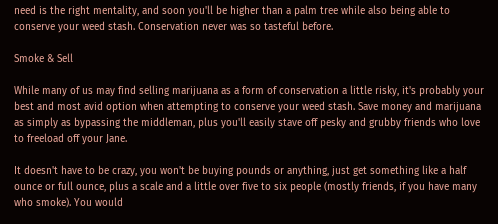need is the right mentality, and soon you'll be higher than a palm tree while also being able to conserve your weed stash. Conservation never was so tasteful before.

Smoke & Sell

While many of us may find selling marijuana as a form of conservation a little risky, it's probably your best and most avid option when attempting to conserve your weed stash. Save money and marijuana as simply as bypassing the middleman, plus you'll easily stave off pesky and grubby friends who love to freeload off your Jane.

It doesn't have to be crazy, you won't be buying pounds or anything, just get something like a half ounce or full ounce, plus a scale and a little over five to six people (mostly friends, if you have many who smoke). You would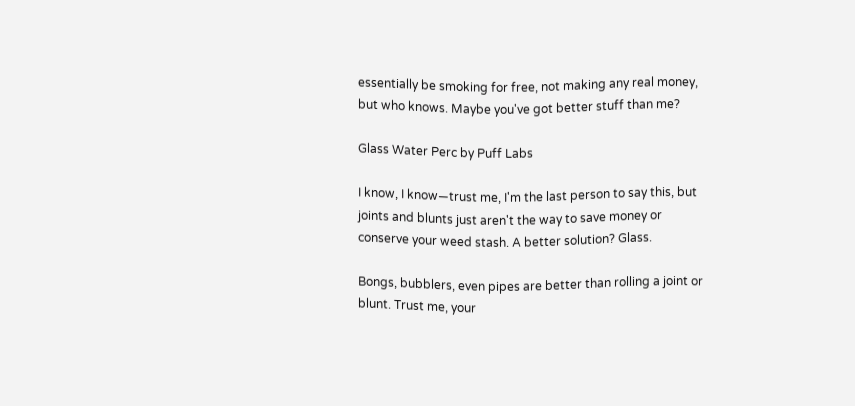essentially be smoking for free, not making any real money, but who knows. Maybe you've got better stuff than me?

Glass Water Perc by Puff Labs

I know, I know—trust me, I'm the last person to say this, but joints and blunts just aren't the way to save money or conserve your weed stash. A better solution? Glass.

Bongs, bubblers, even pipes are better than rolling a joint or blunt. Trust me, your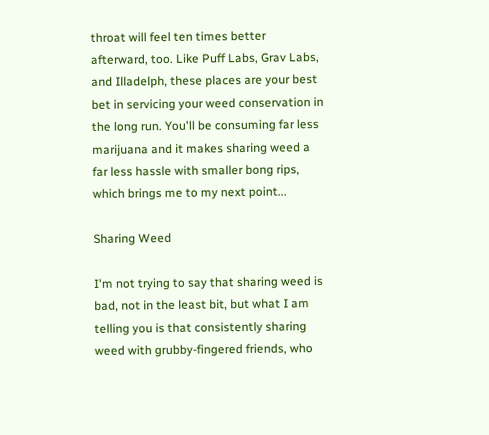throat will feel ten times better afterward, too. Like Puff Labs, Grav Labs, and Illadelph, these places are your best bet in servicing your weed conservation in the long run. You'll be consuming far less marijuana and it makes sharing weed a far less hassle with smaller bong rips, which brings me to my next point...

Sharing Weed

I'm not trying to say that sharing weed is bad, not in the least bit, but what I am telling you is that consistently sharing weed with grubby-fingered friends, who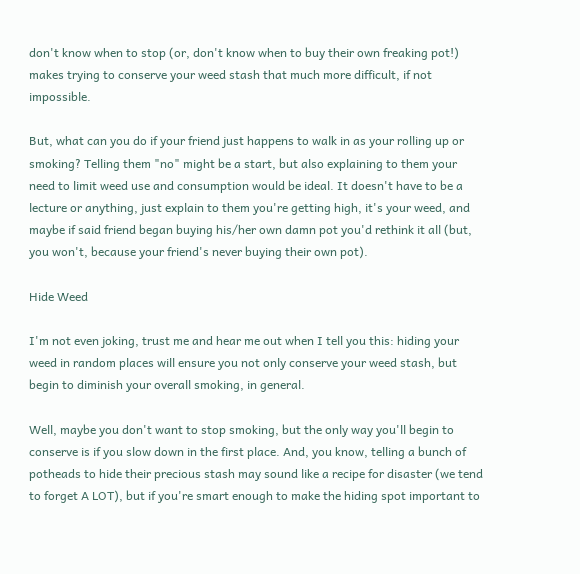don't know when to stop (or, don't know when to buy their own freaking pot!) makes trying to conserve your weed stash that much more difficult, if not impossible.

But, what can you do if your friend just happens to walk in as your rolling up or smoking? Telling them "no" might be a start, but also explaining to them your need to limit weed use and consumption would be ideal. It doesn't have to be a lecture or anything, just explain to them you're getting high, it's your weed, and maybe if said friend began buying his/her own damn pot you'd rethink it all (but, you won't, because your friend's never buying their own pot).

Hide Weed

I'm not even joking, trust me and hear me out when I tell you this: hiding your weed in random places will ensure you not only conserve your weed stash, but begin to diminish your overall smoking, in general.

Well, maybe you don't want to stop smoking, but the only way you'll begin to conserve is if you slow down in the first place. And, you know, telling a bunch of potheads to hide their precious stash may sound like a recipe for disaster (we tend to forget A LOT), but if you're smart enough to make the hiding spot important to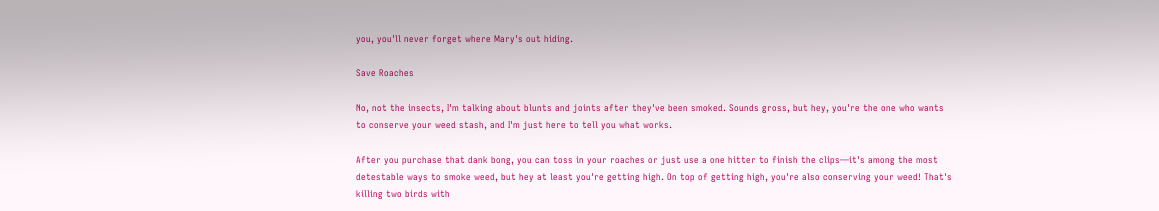you, you'll never forget where Mary's out hiding.

Save Roaches

No, not the insects, I'm talking about blunts and joints after they've been smoked. Sounds gross, but hey, you're the one who wants to conserve your weed stash, and I'm just here to tell you what works.

After you purchase that dank bong, you can toss in your roaches or just use a one hitter to finish the clips—it's among the most detestable ways to smoke weed, but hey at least you're getting high. On top of getting high, you're also conserving your weed! That's killing two birds with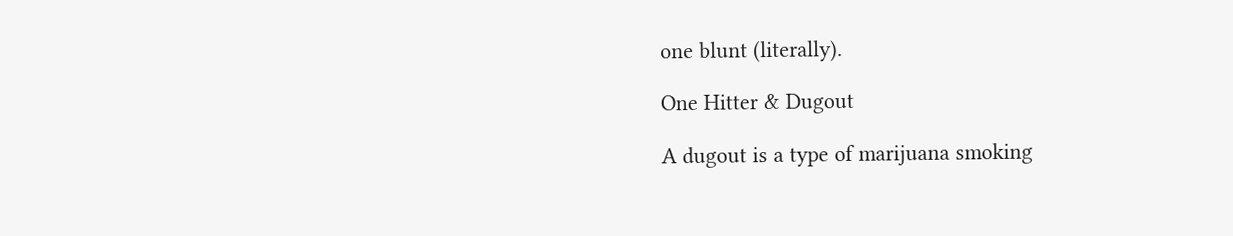one blunt (literally).

One Hitter & Dugout

A dugout is a type of marijuana smoking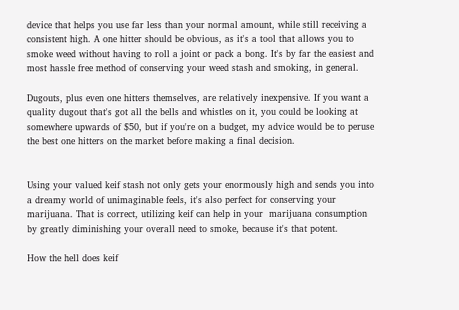device that helps you use far less than your normal amount, while still receiving a consistent high. A one hitter should be obvious, as it's a tool that allows you to smoke weed without having to roll a joint or pack a bong. It's by far the easiest and most hassle free method of conserving your weed stash and smoking, in general.

Dugouts, plus even one hitters themselves, are relatively inexpensive. If you want a quality dugout that's got all the bells and whistles on it, you could be looking at somewhere upwards of $50, but if you're on a budget, my advice would be to peruse the best one hitters on the market before making a final decision.


Using your valued keif stash not only gets your enormously high and sends you into a dreamy world of unimaginable feels, it's also perfect for conserving your marijuana. That is correct, utilizing keif can help in your  marijuana consumption by greatly diminishing your overall need to smoke, because it's that potent.

How the hell does keif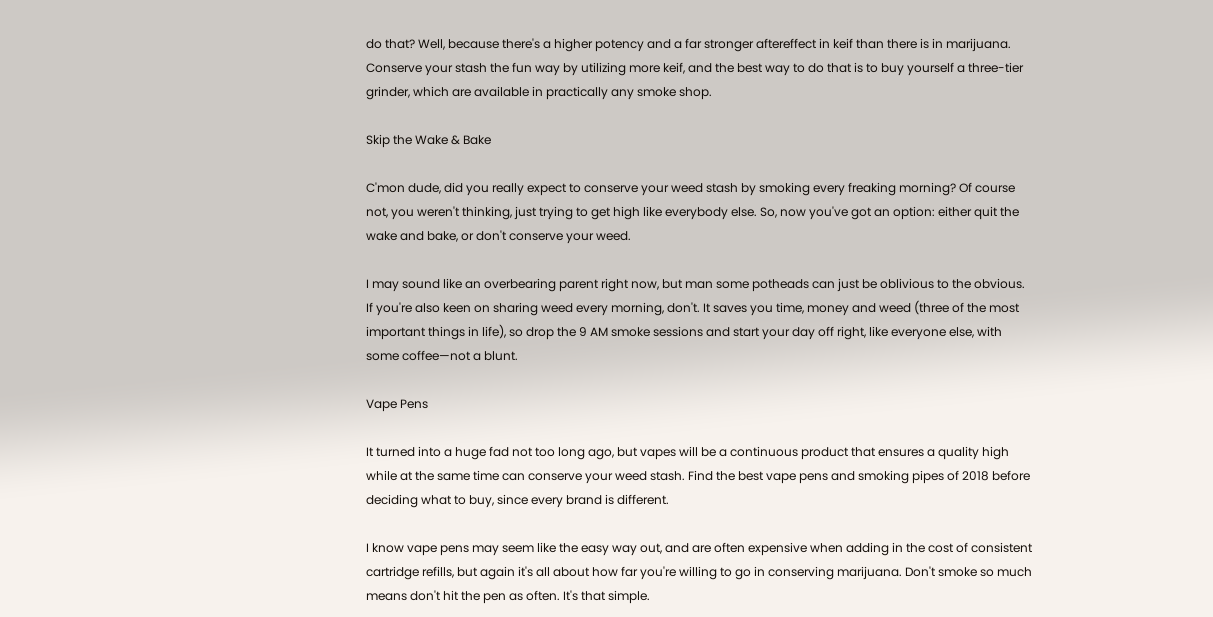do that? Well, because there's a higher potency and a far stronger aftereffect in keif than there is in marijuana. Conserve your stash the fun way by utilizing more keif, and the best way to do that is to buy yourself a three-tier grinder, which are available in practically any smoke shop.

Skip the Wake & Bake

C'mon dude, did you really expect to conserve your weed stash by smoking every freaking morning? Of course not, you weren't thinking, just trying to get high like everybody else. So, now you've got an option: either quit the wake and bake, or don't conserve your weed.

I may sound like an overbearing parent right now, but man some potheads can just be oblivious to the obvious. If you're also keen on sharing weed every morning, don't. It saves you time, money and weed (three of the most important things in life), so drop the 9 AM smoke sessions and start your day off right, like everyone else, with some coffee—not a blunt.

Vape Pens

It turned into a huge fad not too long ago, but vapes will be a continuous product that ensures a quality high while at the same time can conserve your weed stash. Find the best vape pens and smoking pipes of 2018 before deciding what to buy, since every brand is different.

I know vape pens may seem like the easy way out, and are often expensive when adding in the cost of consistent cartridge refills, but again it's all about how far you're willing to go in conserving marijuana. Don't smoke so much means don't hit the pen as often. It's that simple.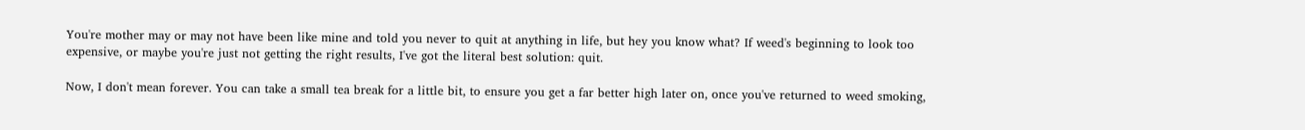You're mother may or may not have been like mine and told you never to quit at anything in life, but hey you know what? If weed's beginning to look too expensive, or maybe you're just not getting the right results, I've got the literal best solution: quit.

Now, I don't mean forever. You can take a small tea break for a little bit, to ensure you get a far better high later on, once you've returned to weed smoking,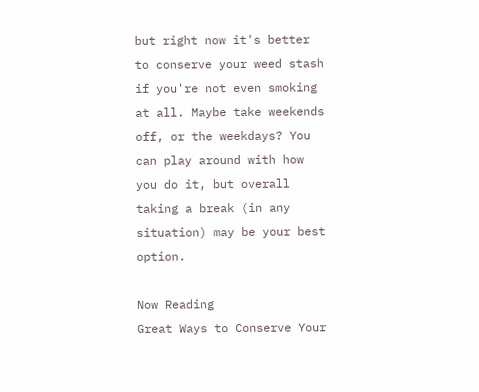but right now it's better to conserve your weed stash if you're not even smoking at all. Maybe take weekends off, or the weekdays? You can play around with how you do it, but overall taking a break (in any situation) may be your best option.

Now Reading
Great Ways to Conserve Your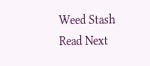Weed Stash
Read Next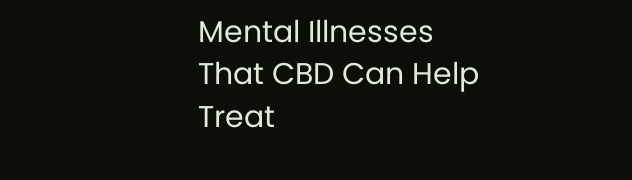Mental Illnesses That CBD Can Help Treat